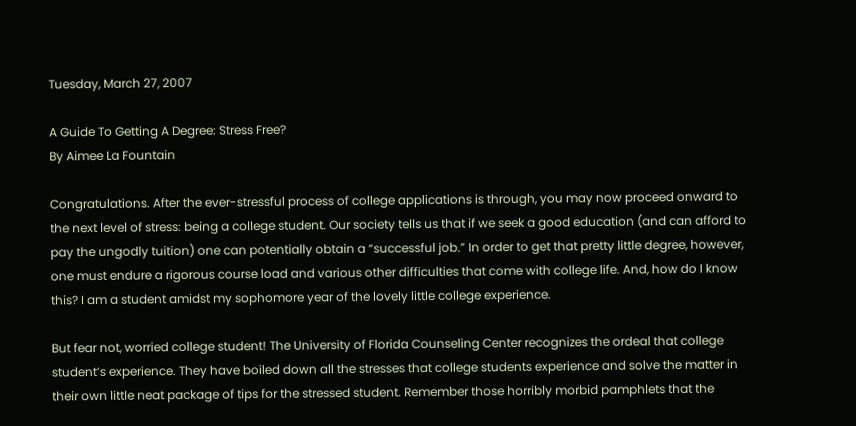Tuesday, March 27, 2007

A Guide To Getting A Degree: Stress Free?
By Aimee La Fountain

Congratulations. After the ever-stressful process of college applications is through, you may now proceed onward to the next level of stress: being a college student. Our society tells us that if we seek a good education (and can afford to pay the ungodly tuition) one can potentially obtain a “successful job.” In order to get that pretty little degree, however, one must endure a rigorous course load and various other difficulties that come with college life. And, how do I know this? I am a student amidst my sophomore year of the lovely little college experience.

But fear not, worried college student! The University of Florida Counseling Center recognizes the ordeal that college student’s experience. They have boiled down all the stresses that college students experience and solve the matter in their own little neat package of tips for the stressed student. Remember those horribly morbid pamphlets that the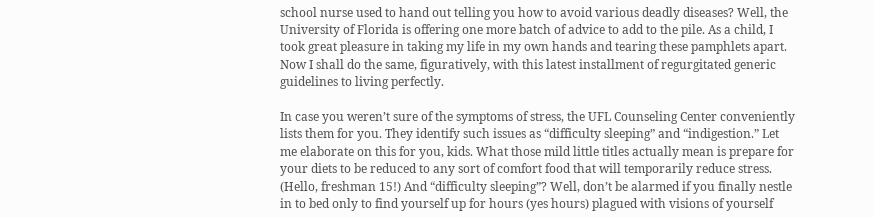school nurse used to hand out telling you how to avoid various deadly diseases? Well, the University of Florida is offering one more batch of advice to add to the pile. As a child, I took great pleasure in taking my life in my own hands and tearing these pamphlets apart. Now I shall do the same, figuratively, with this latest installment of regurgitated generic guidelines to living perfectly.

In case you weren’t sure of the symptoms of stress, the UFL Counseling Center conveniently lists them for you. They identify such issues as “difficulty sleeping” and “indigestion.” Let me elaborate on this for you, kids. What those mild little titles actually mean is prepare for your diets to be reduced to any sort of comfort food that will temporarily reduce stress. (Hello, freshman 15!) And “difficulty sleeping”? Well, don’t be alarmed if you finally nestle in to bed only to find yourself up for hours (yes hours) plagued with visions of yourself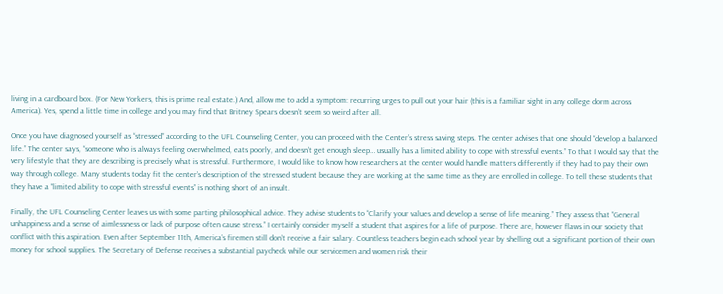living in a cardboard box. (For New Yorkers, this is prime real estate.) And, allow me to add a symptom: recurring urges to pull out your hair (this is a familiar sight in any college dorm across America). Yes, spend a little time in college and you may find that Britney Spears doesn’t seem so weird after all.

Once you have diagnosed yourself as “stressed” according to the UFL Counseling Center, you can proceed with the Center’s stress saving steps. The center advises that one should “develop a balanced life.” The center says, “someone who is always feeling overwhelmed, eats poorly, and doesn’t get enough sleep… usually has a limited ability to cope with stressful events.” To that I would say that the very lifestyle that they are describing is precisely what is stressful. Furthermore, I would like to know how researchers at the center would handle matters differently if they had to pay their own way through college. Many students today fit the center’s description of the stressed student because they are working at the same time as they are enrolled in college. To tell these students that they have a “limited ability to cope with stressful events” is nothing short of an insult.

Finally, the UFL Counseling Center leaves us with some parting philosophical advice. They advise students to “Clarify your values and develop a sense of life meaning.” They assess that “General unhappiness and a sense of aimlessness or lack of purpose often cause stress.” I certainly consider myself a student that aspires for a life of purpose. There are, however flaws in our society that conflict with this aspiration. Even after September 11th, America’s firemen still don’t receive a fair salary. Countless teachers begin each school year by shelling out a significant portion of their own money for school supplies. The Secretary of Defense receives a substantial paycheck while our servicemen and women risk their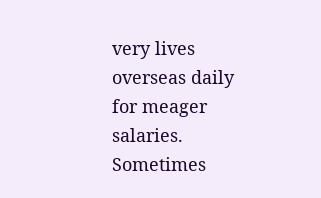very lives overseas daily for meager salaries. Sometimes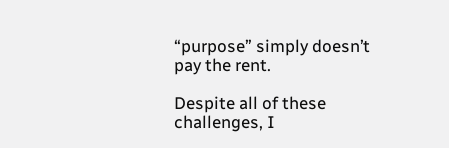“purpose” simply doesn’t pay the rent.

Despite all of these challenges, I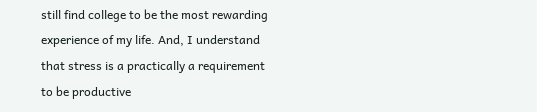still find college to be the most rewarding experience of my life. And, I understand that stress is a practically a requirement to be productive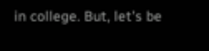in college. But, let’s be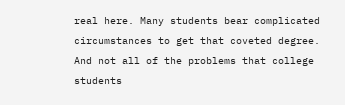real here. Many students bear complicated circumstances to get that coveted degree. And not all of the problems that college students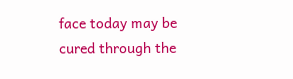face today may be cured through the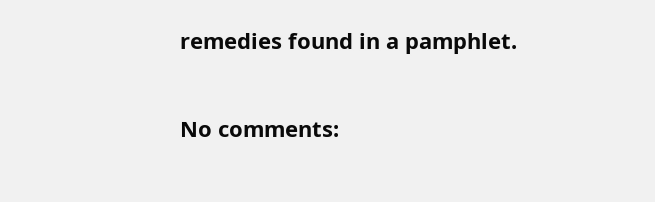remedies found in a pamphlet.

No comments: